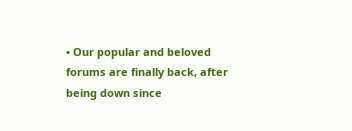• Our popular and beloved forums are finally back, after being down since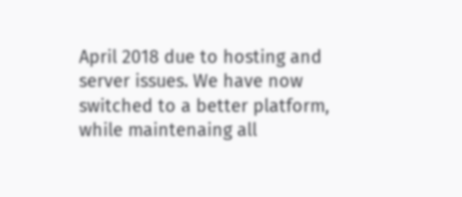April 2018 due to hosting and server issues. We have now switched to a better platform, while maintenaing all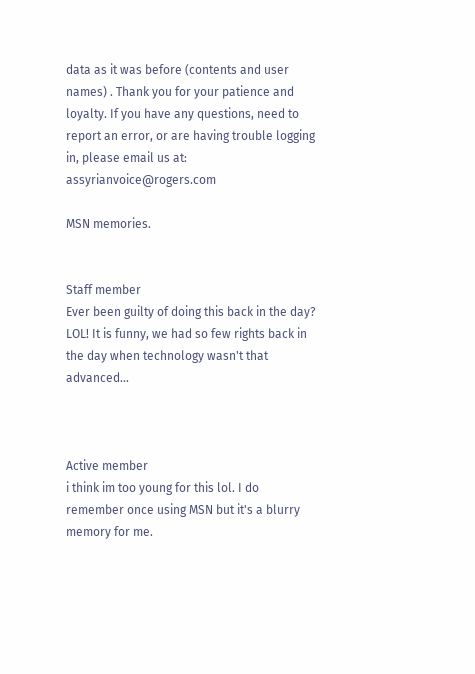data as it was before (contents and user names) . Thank you for your patience and loyalty. If you have any questions, need to report an error, or are having trouble logging in, please email us at: assyrianvoice@rogers.com

MSN memories.


Staff member
Ever been guilty of doing this back in the day? LOL! It is funny, we had so few rights back in the day when technology wasn't that advanced...



Active member
i think im too young for this lol. I do remember once using MSN but it's a blurry memory for me.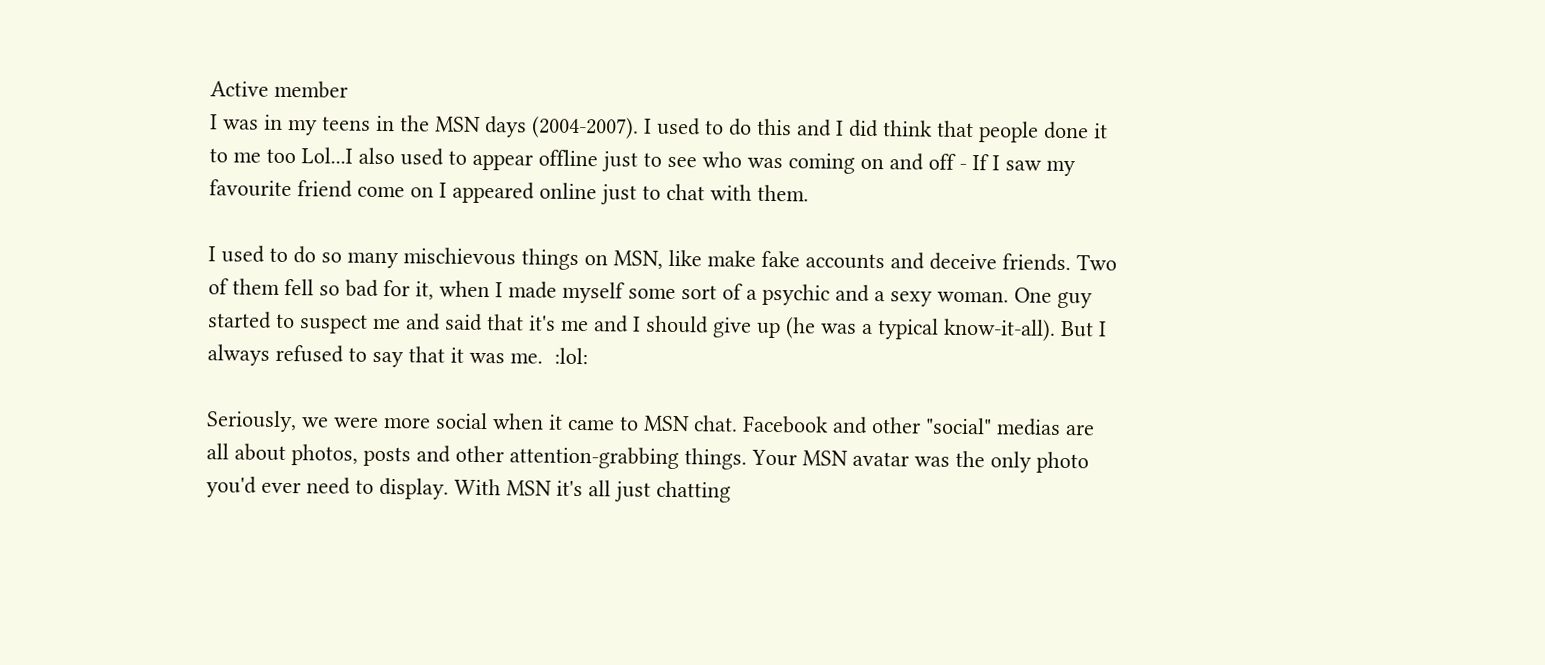Active member
I was in my teens in the MSN days (2004-2007). I used to do this and I did think that people done it to me too Lol...I also used to appear offline just to see who was coming on and off - If I saw my favourite friend come on I appeared online just to chat with them.

I used to do so many mischievous things on MSN, like make fake accounts and deceive friends. Two of them fell so bad for it, when I made myself some sort of a psychic and a sexy woman. One guy started to suspect me and said that it's me and I should give up (he was a typical know-it-all). But I always refused to say that it was me.  :lol:

Seriously, we were more social when it came to MSN chat. Facebook and other "social" medias are all about photos, posts and other attention-grabbing things. Your MSN avatar was the only photo you'd ever need to display. With MSN it's all just chatting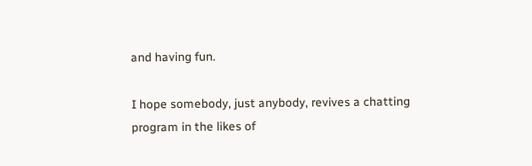and having fun.

I hope somebody, just anybody, revives a chatting program in the likes of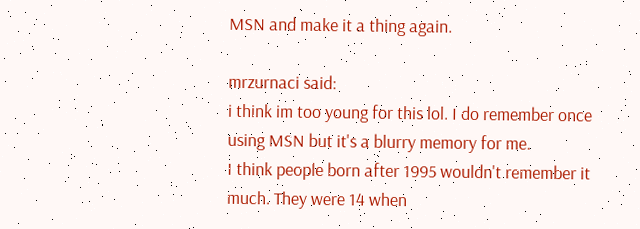MSN and make it a thing again.

mrzurnaci said:
i think im too young for this lol. I do remember once using MSN but it's a blurry memory for me.
I think people born after 1995 wouldn't remember it much. They were 14 when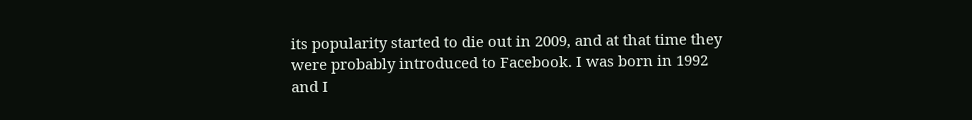its popularity started to die out in 2009, and at that time they were probably introduced to Facebook. I was born in 1992 and I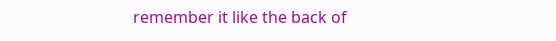remember it like the back of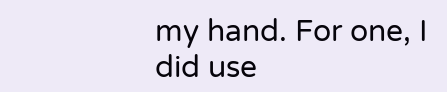my hand. For one, I did use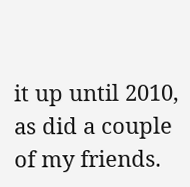it up until 2010, as did a couple of my friends.